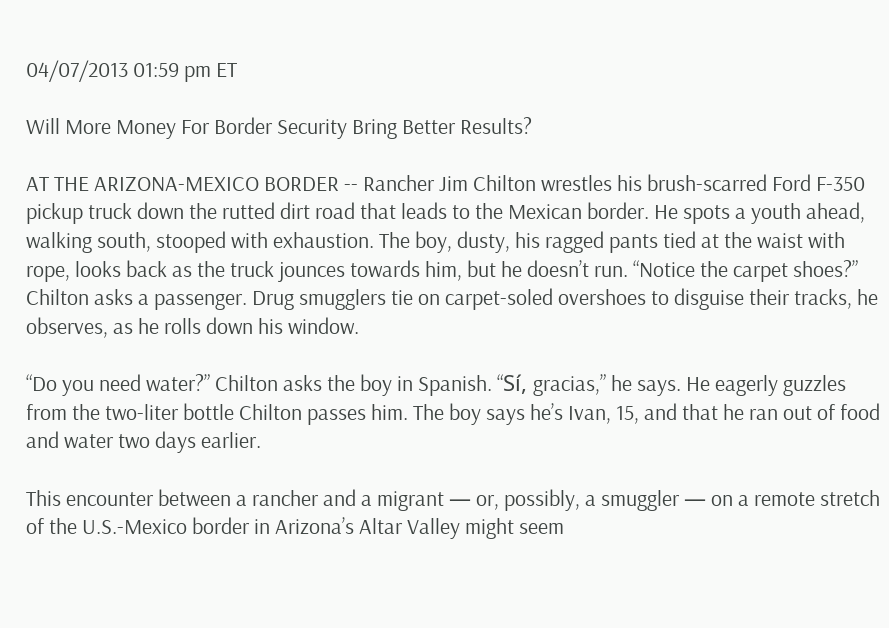04/07/2013 01:59 pm ET

Will More Money For Border Security Bring Better Results?

AT THE ARIZONA-MEXICO BORDER -- Rancher Jim Chilton wrestles his brush-scarred Ford F-350 pickup truck down the rutted dirt road that leads to the Mexican border. He spots a youth ahead, walking south, stooped with exhaustion. The boy, dusty, his ragged pants tied at the waist with rope, looks back as the truck jounces towards him, but he doesn’t run. “Notice the carpet shoes?” Chilton asks a passenger. Drug smugglers tie on carpet-soled overshoes to disguise their tracks, he observes, as he rolls down his window.

“Do you need water?” Chilton asks the boy in Spanish. “Sí, gracias,” he says. He eagerly guzzles from the two-liter bottle Chilton passes him. The boy says he’s Ivan, 15, and that he ran out of food and water two days earlier.

This encounter between a rancher and a migrant — or, possibly, a smuggler — on a remote stretch of the U.S.-Mexico border in Arizona’s Altar Valley might seem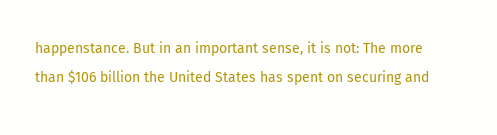happenstance. But in an important sense, it is not: The more than $106 billion the United States has spent on securing and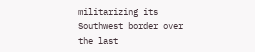militarizing its Southwest border over the last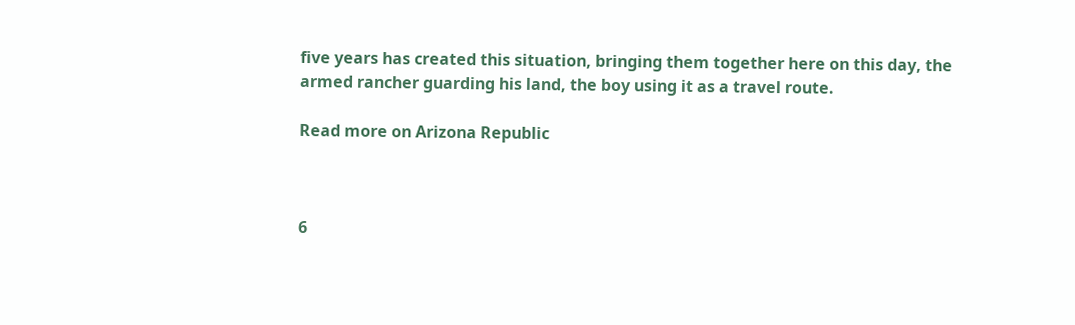five years has created this situation, bringing them together here on this day, the armed rancher guarding his land, the boy using it as a travel route.

Read more on Arizona Republic



6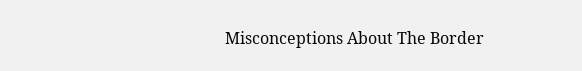Misconceptions About The Border